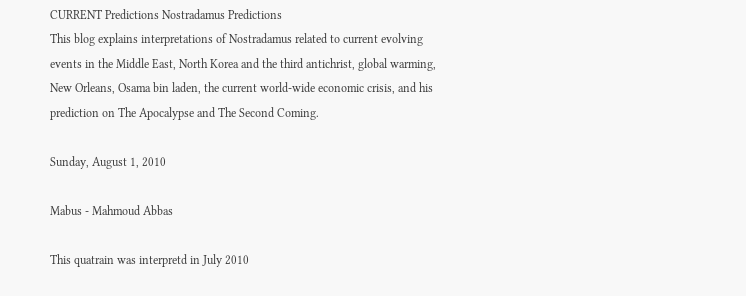CURRENT Predictions Nostradamus Predictions
This blog explains interpretations of Nostradamus related to current evolving events in the Middle East, North Korea and the third antichrist, global warming, New Orleans, Osama bin laden, the current world-wide economic crisis, and his prediction on The Apocalypse and The Second Coming.

Sunday, August 1, 2010

Mabus - Mahmoud Abbas

This quatrain was interpretd in July 2010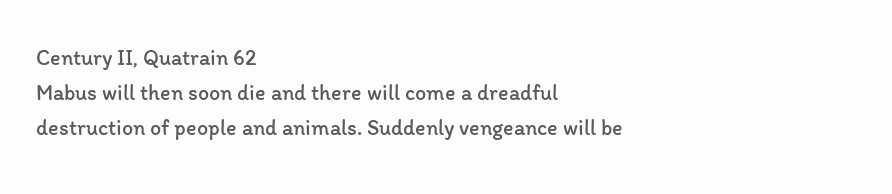Century II, Quatrain 62
Mabus will then soon die and there will come a dreadful destruction of people and animals. Suddenly vengeance will be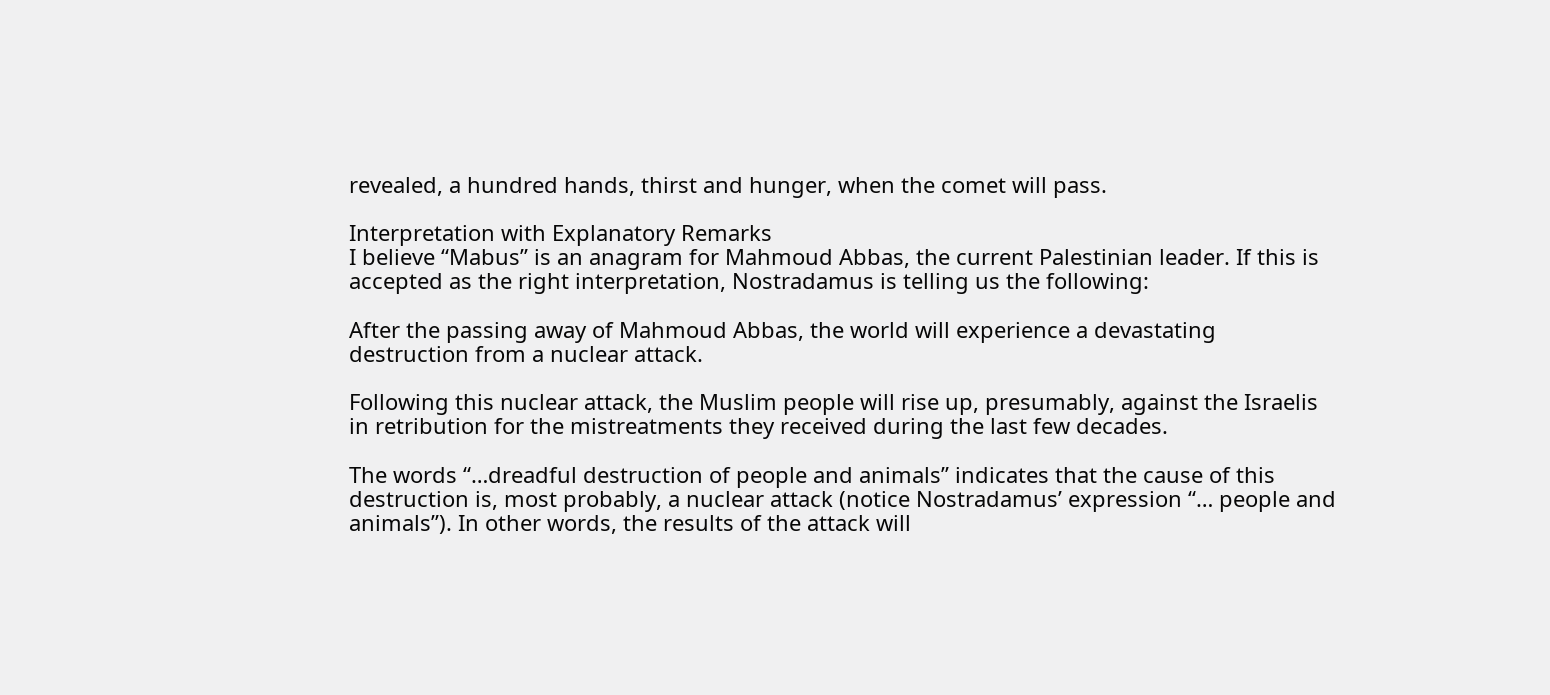revealed, a hundred hands, thirst and hunger, when the comet will pass.

Interpretation with Explanatory Remarks
I believe “Mabus” is an anagram for Mahmoud Abbas, the current Palestinian leader. If this is accepted as the right interpretation, Nostradamus is telling us the following:

After the passing away of Mahmoud Abbas, the world will experience a devastating destruction from a nuclear attack.

Following this nuclear attack, the Muslim people will rise up, presumably, against the Israelis in retribution for the mistreatments they received during the last few decades.

The words “…dreadful destruction of people and animals” indicates that the cause of this destruction is, most probably, a nuclear attack (notice Nostradamus’ expression “… people and animals”). In other words, the results of the attack will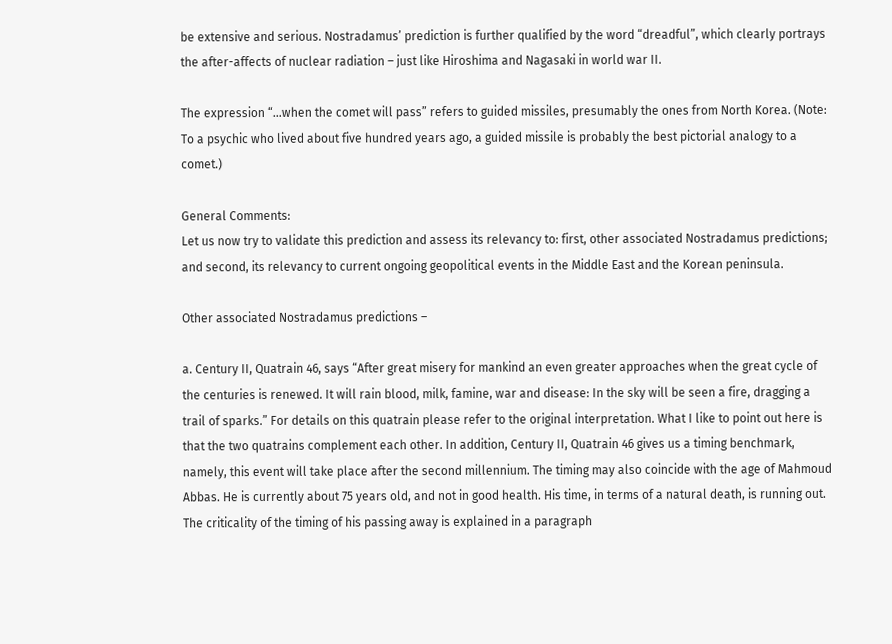be extensive and serious. Nostradamus’ prediction is further qualified by the word “dreadful”, which clearly portrays the after-affects of nuclear radiation – just like Hiroshima and Nagasaki in world war II.

The expression “…when the comet will pass” refers to guided missiles, presumably the ones from North Korea. (Note: To a psychic who lived about five hundred years ago, a guided missile is probably the best pictorial analogy to a comet.)

General Comments:
Let us now try to validate this prediction and assess its relevancy to: first, other associated Nostradamus predictions; and second, its relevancy to current ongoing geopolitical events in the Middle East and the Korean peninsula.

Other associated Nostradamus predictions –

a. Century II, Quatrain 46, says “After great misery for mankind an even greater approaches when the great cycle of the centuries is renewed. It will rain blood, milk, famine, war and disease: In the sky will be seen a fire, dragging a trail of sparks.” For details on this quatrain please refer to the original interpretation. What I like to point out here is that the two quatrains complement each other. In addition, Century II, Quatrain 46 gives us a timing benchmark, namely, this event will take place after the second millennium. The timing may also coincide with the age of Mahmoud Abbas. He is currently about 75 years old, and not in good health. His time, in terms of a natural death, is running out. The criticality of the timing of his passing away is explained in a paragraph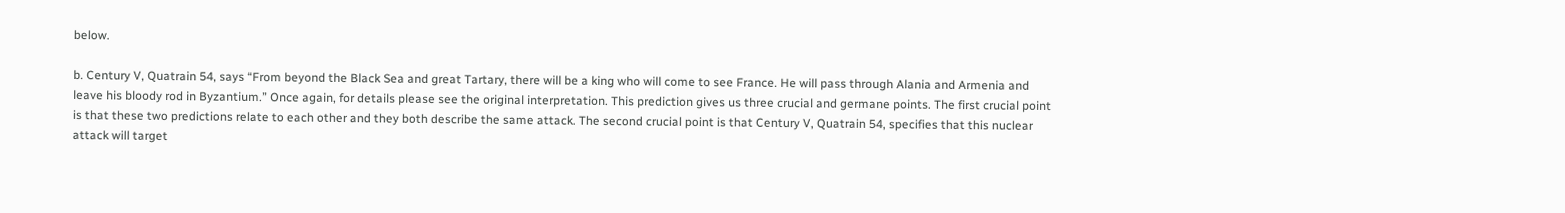below.

b. Century V, Quatrain 54, says “From beyond the Black Sea and great Tartary, there will be a king who will come to see France. He will pass through Alania and Armenia and leave his bloody rod in Byzantium.” Once again, for details please see the original interpretation. This prediction gives us three crucial and germane points. The first crucial point is that these two predictions relate to each other and they both describe the same attack. The second crucial point is that Century V, Quatrain 54, specifies that this nuclear attack will target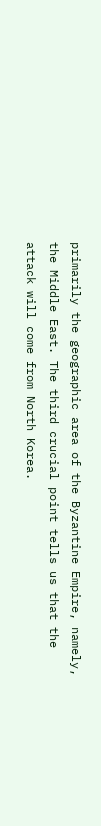primarily the geographic area of the Byzantine Empire, namely, the Middle East. The third crucial point tells us that the attack will come from North Korea.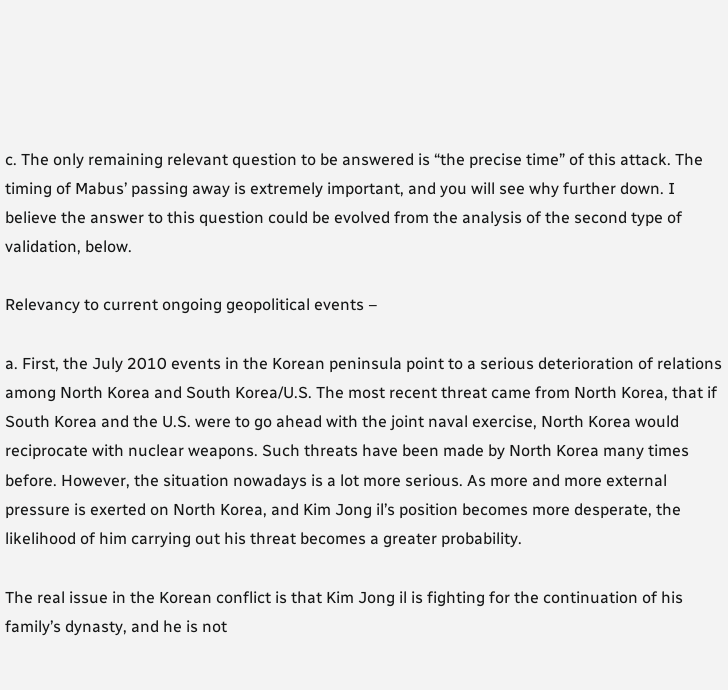c. The only remaining relevant question to be answered is “the precise time” of this attack. The timing of Mabus’ passing away is extremely important, and you will see why further down. I believe the answer to this question could be evolved from the analysis of the second type of validation, below.

Relevancy to current ongoing geopolitical events –

a. First, the July 2010 events in the Korean peninsula point to a serious deterioration of relations among North Korea and South Korea/U.S. The most recent threat came from North Korea, that if South Korea and the U.S. were to go ahead with the joint naval exercise, North Korea would reciprocate with nuclear weapons. Such threats have been made by North Korea many times before. However, the situation nowadays is a lot more serious. As more and more external pressure is exerted on North Korea, and Kim Jong il’s position becomes more desperate, the likelihood of him carrying out his threat becomes a greater probability.

The real issue in the Korean conflict is that Kim Jong il is fighting for the continuation of his family’s dynasty, and he is not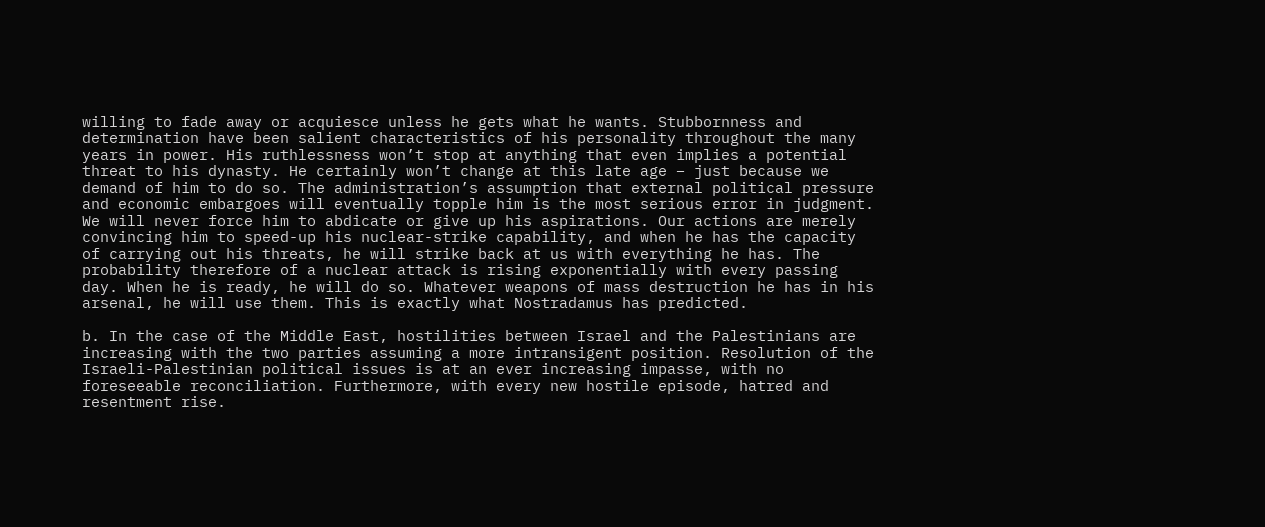willing to fade away or acquiesce unless he gets what he wants. Stubbornness and determination have been salient characteristics of his personality throughout the many years in power. His ruthlessness won’t stop at anything that even implies a potential threat to his dynasty. He certainly won’t change at this late age – just because we demand of him to do so. The administration’s assumption that external political pressure and economic embargoes will eventually topple him is the most serious error in judgment. We will never force him to abdicate or give up his aspirations. Our actions are merely convincing him to speed-up his nuclear-strike capability, and when he has the capacity of carrying out his threats, he will strike back at us with everything he has. The probability therefore of a nuclear attack is rising exponentially with every passing day. When he is ready, he will do so. Whatever weapons of mass destruction he has in his arsenal, he will use them. This is exactly what Nostradamus has predicted.

b. In the case of the Middle East, hostilities between Israel and the Palestinians are increasing with the two parties assuming a more intransigent position. Resolution of the Israeli-Palestinian political issues is at an ever increasing impasse, with no foreseeable reconciliation. Furthermore, with every new hostile episode, hatred and resentment rise.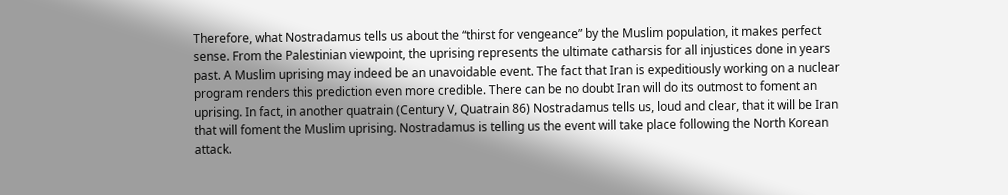Therefore, what Nostradamus tells us about the “thirst for vengeance” by the Muslim population, it makes perfect sense. From the Palestinian viewpoint, the uprising represents the ultimate catharsis for all injustices done in years past. A Muslim uprising may indeed be an unavoidable event. The fact that Iran is expeditiously working on a nuclear program renders this prediction even more credible. There can be no doubt Iran will do its outmost to foment an uprising. In fact, in another quatrain (Century V, Quatrain 86) Nostradamus tells us, loud and clear, that it will be Iran that will foment the Muslim uprising. Nostradamus is telling us the event will take place following the North Korean attack.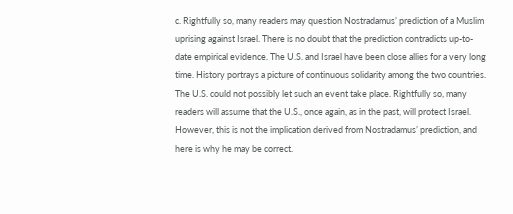c. Rightfully so, many readers may question Nostradamus’ prediction of a Muslim uprising against Israel. There is no doubt that the prediction contradicts up-to-date empirical evidence. The U.S. and Israel have been close allies for a very long time. History portrays a picture of continuous solidarity among the two countries. The U.S. could not possibly let such an event take place. Rightfully so, many readers will assume that the U.S., once again, as in the past, will protect Israel. However, this is not the implication derived from Nostradamus’ prediction, and here is why he may be correct.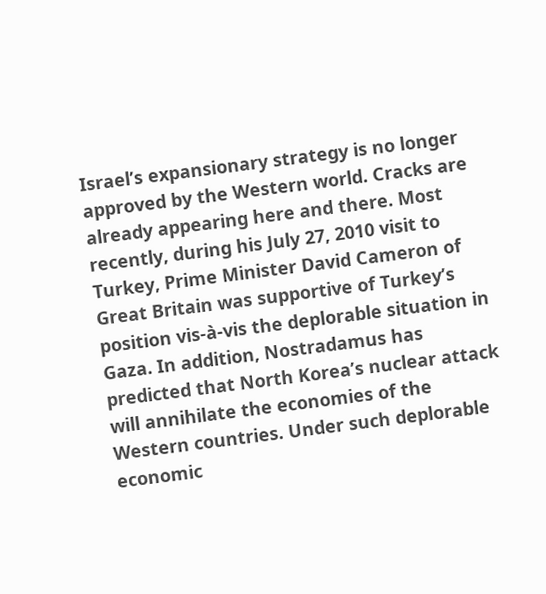Israel’s expansionary strategy is no longer approved by the Western world. Cracks are already appearing here and there. Most recently, during his July 27, 2010 visit to Turkey, Prime Minister David Cameron of Great Britain was supportive of Turkey’s position vis-à-vis the deplorable situation in Gaza. In addition, Nostradamus has predicted that North Korea’s nuclear attack will annihilate the economies of the Western countries. Under such deplorable economic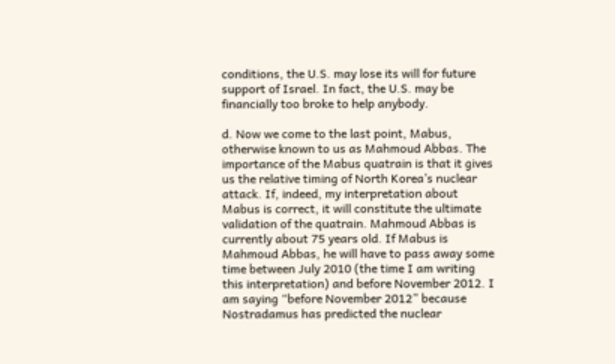conditions, the U.S. may lose its will for future support of Israel. In fact, the U.S. may be financially too broke to help anybody.

d. Now we come to the last point, Mabus, otherwise known to us as Mahmoud Abbas. The importance of the Mabus quatrain is that it gives us the relative timing of North Korea’s nuclear attack. If, indeed, my interpretation about Mabus is correct, it will constitute the ultimate validation of the quatrain. Mahmoud Abbas is currently about 75 years old. If Mabus is Mahmoud Abbas, he will have to pass away some time between July 2010 (the time I am writing this interpretation) and before November 2012. I am saying “before November 2012” because Nostradamus has predicted the nuclear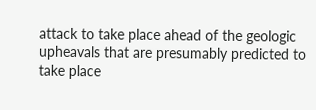attack to take place ahead of the geologic upheavals that are presumably predicted to take place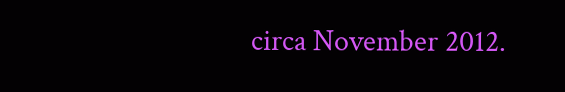circa November 2012.